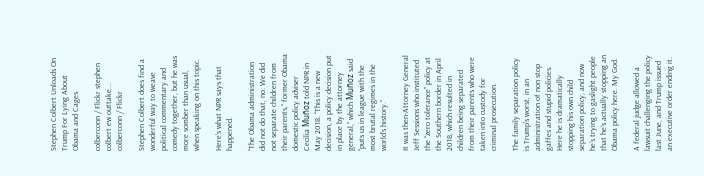Stephen Colbert Unloads On Trump For Lying About Obama and Cages

colberconn / Flickr stephen colbert ew outtake...
colberconn / Flickr

Stephen Colbert does find a wonderful way to weave political commentary and comedy together, but he was more somber than usual, when speaking on this topic.

Here’s what NPR says that happened.

“The Obama administration did not do that, no. We did not separate children from their parents,” former Obama domestic policy adviser Cecilia Muñoz told NPR in May 2018. “This is a new decision, a policy decision put in place by the attorney general,” which Muñoz said “puts us in league with the most brutal regimes in the world’s history.”

It was then-Attorney General Jeff Sessions who instituted the “zero tolerance” policy at the Southern border in April 2018, which resulted in children being separated from their parents who were taken into custody for criminal prosecution.

The family separation policy is Trump’s worst, in an administration of non stop gaffes and stupid policies. Here he is dramatically stopping his own child separation policy, and now he’s trying to gaslight people that he’s actually stopping an Obama policy here. My God.

A federal judge allowed a lawsuit challenging the policy last June, and Trump issued an executive order ending it.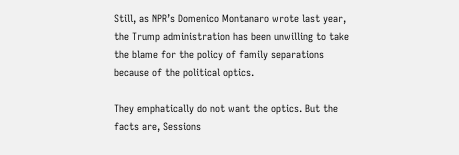Still, as NPR’s Domenico Montanaro wrote last year, the Trump administration has been unwilling to take the blame for the policy of family separations because of the political optics.

They emphatically do not want the optics. But the facts are, Sessions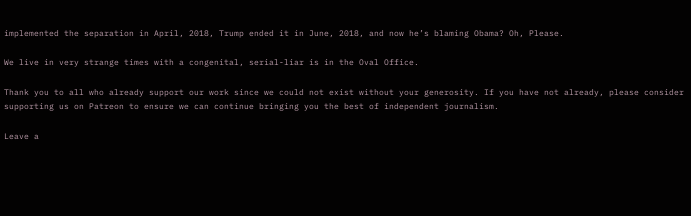implemented the separation in April, 2018, Trump ended it in June, 2018, and now he’s blaming Obama? Oh, Please.

We live in very strange times with a congenital, serial-liar is in the Oval Office.

Thank you to all who already support our work since we could not exist without your generosity. If you have not already, please consider supporting us on Patreon to ensure we can continue bringing you the best of independent journalism.

Leave a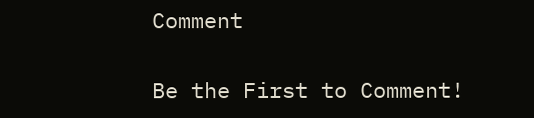Comment

Be the First to Comment!